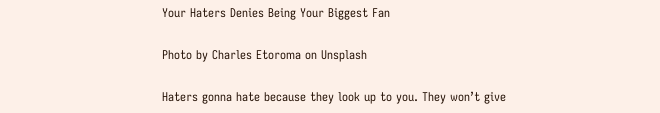Your Haters Denies Being Your Biggest Fan

Photo by Charles Etoroma on Unsplash

Haters gonna hate because they look up to you. They won’t give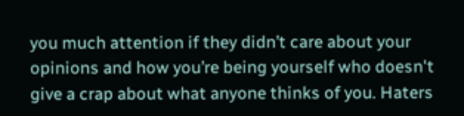you much attention if they didn’t care about your opinions and how you’re being yourself who doesn't give a crap about what anyone thinks of you. Haters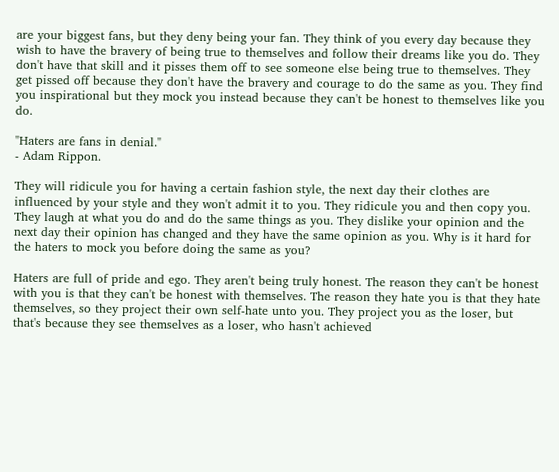are your biggest fans, but they deny being your fan. They think of you every day because they wish to have the bravery of being true to themselves and follow their dreams like you do. They don't have that skill and it pisses them off to see someone else being true to themselves. They get pissed off because they don't have the bravery and courage to do the same as you. They find you inspirational but they mock you instead because they can't be honest to themselves like you do.

"Haters are fans in denial."
- Adam Rippon.

They will ridicule you for having a certain fashion style, the next day their clothes are influenced by your style and they won't admit it to you. They ridicule you and then copy you. They laugh at what you do and do the same things as you. They dislike your opinion and the next day their opinion has changed and they have the same opinion as you. Why is it hard for the haters to mock you before doing the same as you?

Haters are full of pride and ego. They aren't being truly honest. The reason they can't be honest with you is that they can't be honest with themselves. The reason they hate you is that they hate themselves, so they project their own self-hate unto you. They project you as the loser, but that's because they see themselves as a loser, who hasn't achieved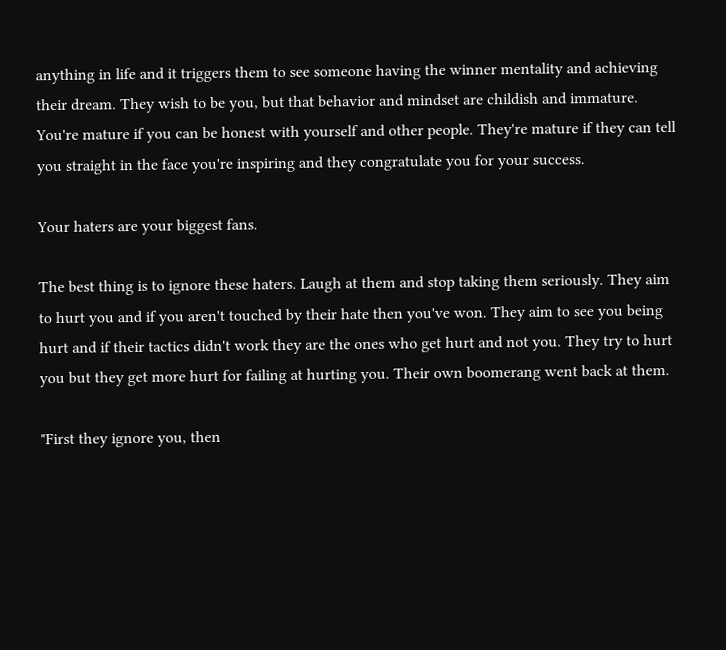anything in life and it triggers them to see someone having the winner mentality and achieving their dream. They wish to be you, but that behavior and mindset are childish and immature. You're mature if you can be honest with yourself and other people. They're mature if they can tell you straight in the face you're inspiring and they congratulate you for your success.

Your haters are your biggest fans.

The best thing is to ignore these haters. Laugh at them and stop taking them seriously. They aim to hurt you and if you aren't touched by their hate then you've won. They aim to see you being hurt and if their tactics didn't work they are the ones who get hurt and not you. They try to hurt you but they get more hurt for failing at hurting you. Their own boomerang went back at them.

"First they ignore you, then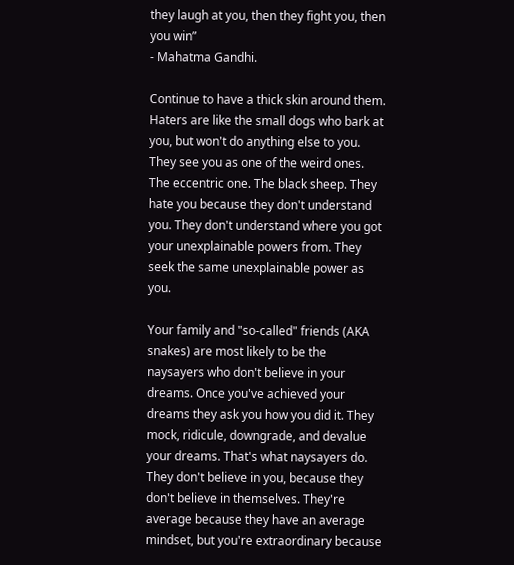they laugh at you, then they fight you, then you win”
- Mahatma Gandhi.

Continue to have a thick skin around them. Haters are like the small dogs who bark at you, but won't do anything else to you. They see you as one of the weird ones. The eccentric one. The black sheep. They hate you because they don't understand you. They don't understand where you got your unexplainable powers from. They seek the same unexplainable power as you.

Your family and "so-called" friends (AKA snakes) are most likely to be the naysayers who don't believe in your dreams. Once you've achieved your dreams they ask you how you did it. They mock, ridicule, downgrade, and devalue your dreams. That's what naysayers do. They don't believe in you, because they don't believe in themselves. They're average because they have an average mindset, but you're extraordinary because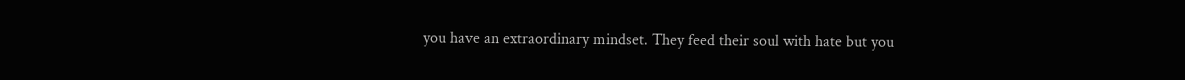you have an extraordinary mindset. They feed their soul with hate but you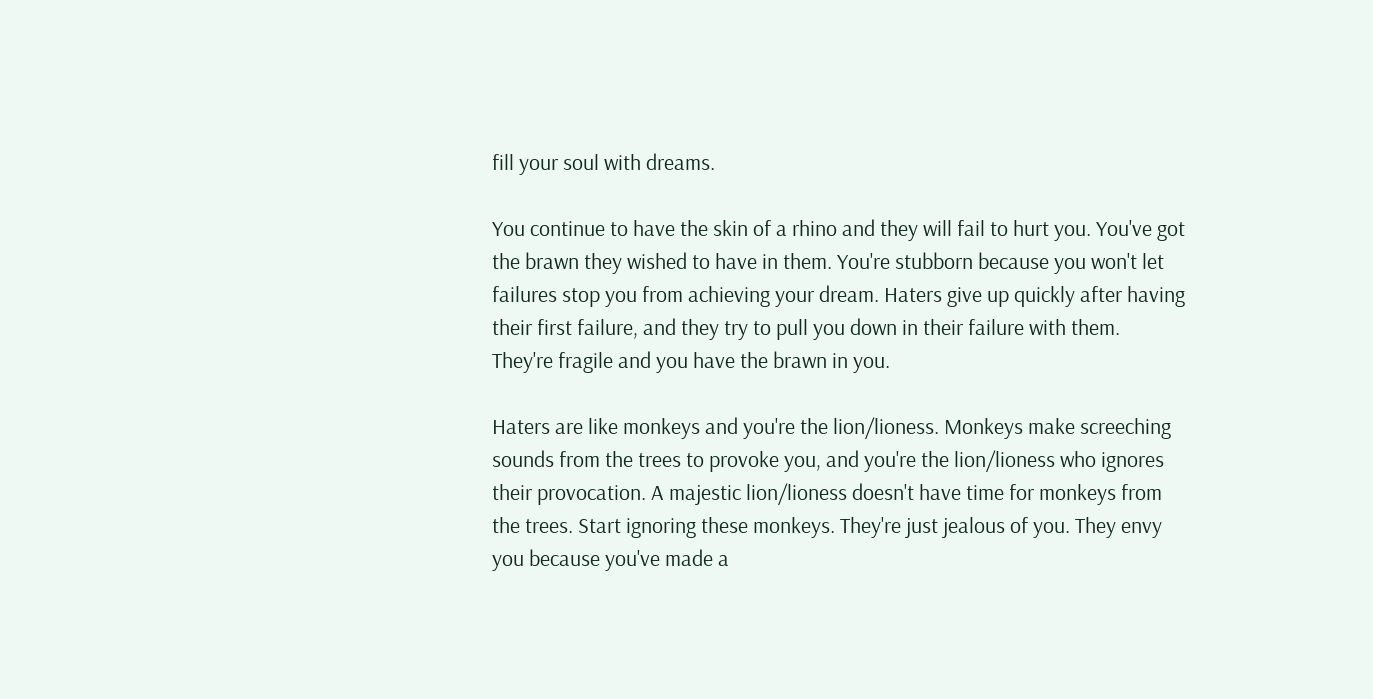fill your soul with dreams.

You continue to have the skin of a rhino and they will fail to hurt you. You've got the brawn they wished to have in them. You're stubborn because you won't let failures stop you from achieving your dream. Haters give up quickly after having their first failure, and they try to pull you down in their failure with them. They're fragile and you have the brawn in you.

Haters are like monkeys and you're the lion/lioness. Monkeys make screeching sounds from the trees to provoke you, and you're the lion/lioness who ignores their provocation. A majestic lion/lioness doesn't have time for monkeys from the trees. Start ignoring these monkeys. They're just jealous of you. They envy you because you've made a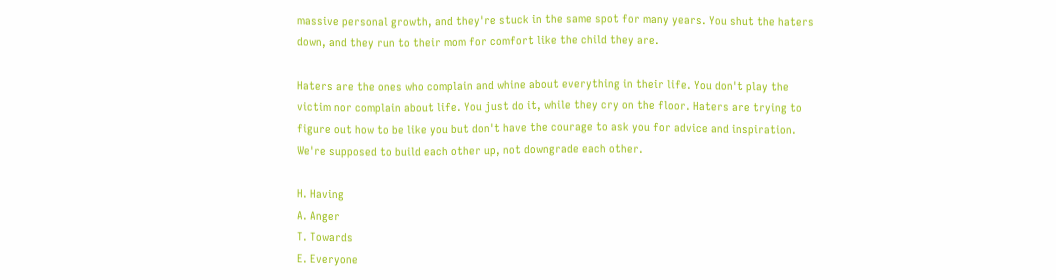massive personal growth, and they're stuck in the same spot for many years. You shut the haters down, and they run to their mom for comfort like the child they are.

Haters are the ones who complain and whine about everything in their life. You don't play the victim nor complain about life. You just do it, while they cry on the floor. Haters are trying to figure out how to be like you but don't have the courage to ask you for advice and inspiration. We're supposed to build each other up, not downgrade each other.

H. Having
A. Anger
T. Towards
E. Everyone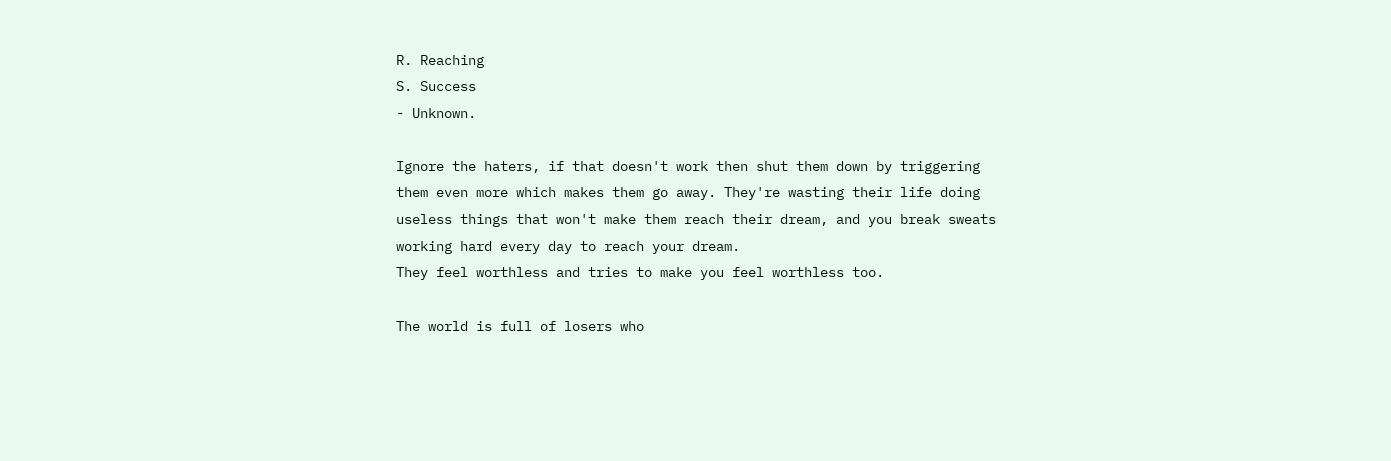R. Reaching
S. Success
- Unknown.

Ignore the haters, if that doesn't work then shut them down by triggering them even more which makes them go away. They're wasting their life doing useless things that won't make them reach their dream, and you break sweats working hard every day to reach your dream.
They feel worthless and tries to make you feel worthless too.

The world is full of losers who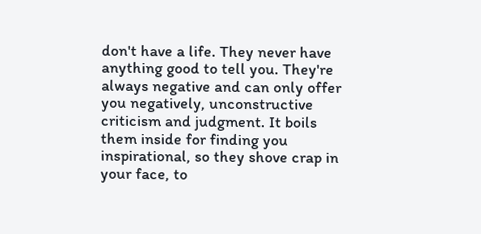don't have a life. They never have anything good to tell you. They're always negative and can only offer you negatively, unconstructive criticism and judgment. It boils them inside for finding you inspirational, so they shove crap in your face, to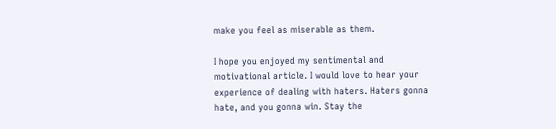make you feel as miserable as them.

I hope you enjoyed my sentimental and motivational article. I would love to hear your experience of dealing with haters. Haters gonna hate, and you gonna win. Stay the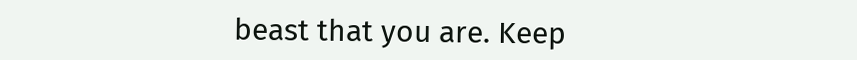beast that you are. Keep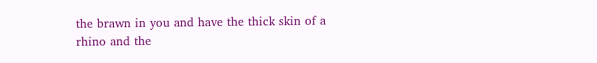the brawn in you and have the thick skin of a rhino and the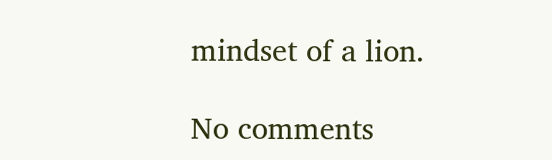mindset of a lion.

No comments